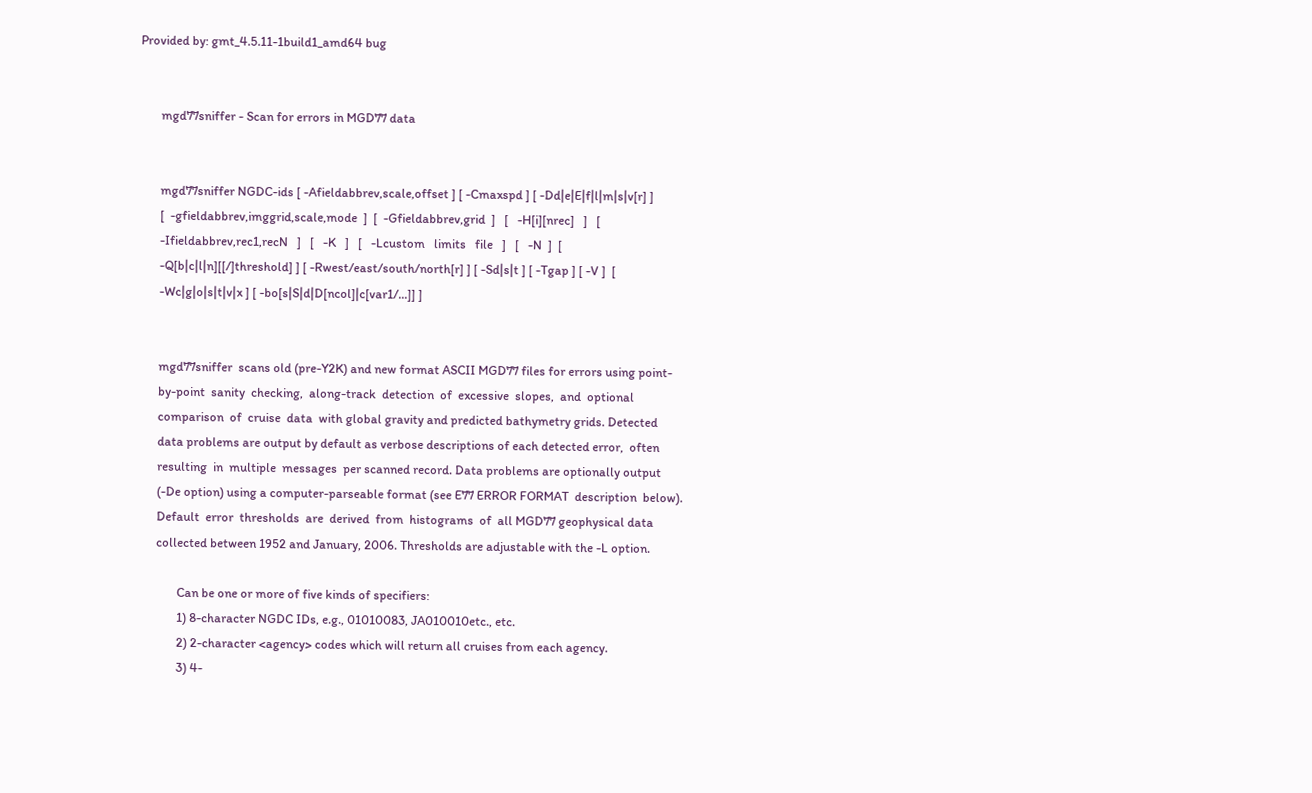Provided by: gmt_4.5.11-1build1_amd64 bug


       mgd77sniffer - Scan for errors in MGD77 data


       mgd77sniffer NGDC-ids [ -Afieldabbrev,scale,offset ] [ -Cmaxspd ] [ -Dd|e|E|f|l|m|s|v[r] ]
       [  -gfieldabbrev,imggrid,scale,mode  ]  [  -Gfieldabbrev,grid  ]   [   -H[i][nrec]   ]   [
       -Ifieldabbrev,rec1,recN   ]   [   -K   ]   [   -Lcustom   limits   file   ]   [   -N  ]  [
       -Q[b|c|l|n][[/]threshold] ] [ -Rwest/east/south/north[r] ] [ -Sd|s|t ] [ -Tgap ] [ -V ]  [
       -Wc|g|o|s|t|v|x ] [ -bo[s|S|d|D[ncol]|c[var1/...]] ]


       mgd77sniffer  scans old (pre-Y2K) and new format ASCII MGD77 files for errors using point-
       by-point  sanity  checking,  along-track  detection  of  excessive  slopes,  and  optional
       comparison  of  cruise  data  with global gravity and predicted bathymetry grids. Detected
       data problems are output by default as verbose descriptions of each detected error,  often
       resulting  in  multiple  messages  per scanned record. Data problems are optionally output
       (-De option) using a computer-parseable format (see E77 ERROR FORMAT  description  below).
       Default  error  thresholds  are  derived  from  histograms  of  all MGD77 geophysical data
       collected between 1952 and January, 2006. Thresholds are adjustable with the -L option.

              Can be one or more of five kinds of specifiers:
              1) 8-character NGDC IDs, e.g., 01010083, JA010010etc., etc.
              2) 2-character <agency> codes which will return all cruises from each agency.
              3) 4-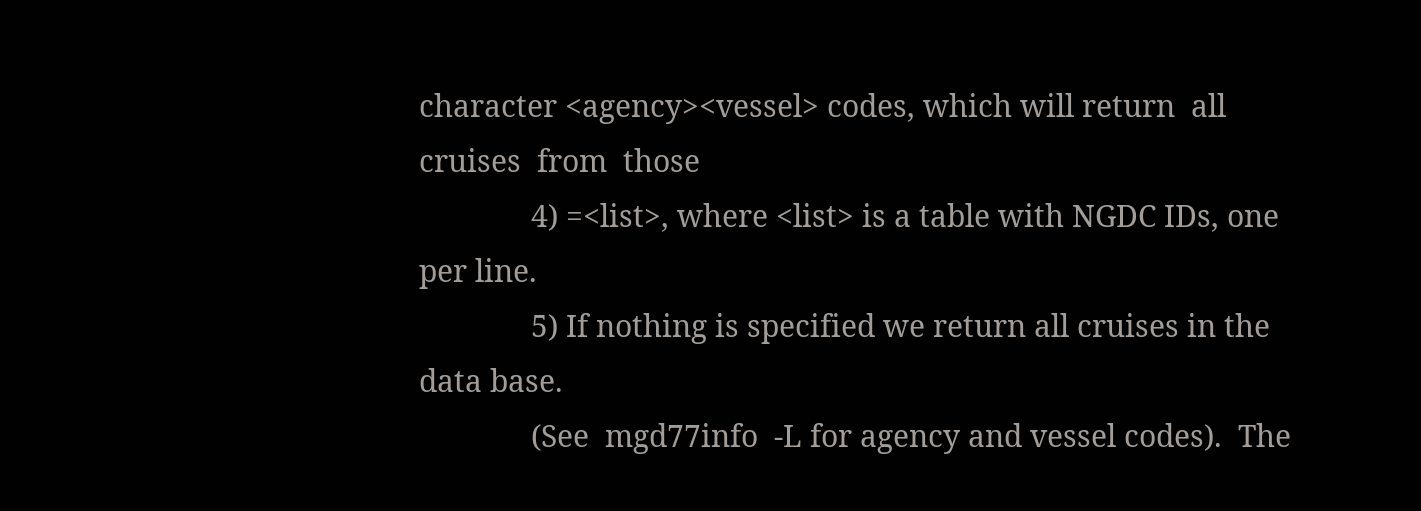character <agency><vessel> codes, which will return  all  cruises  from  those
              4) =<list>, where <list> is a table with NGDC IDs, one per line.
              5) If nothing is specified we return all cruises in the data base.
              (See  mgd77info  -L for agency and vessel codes).  The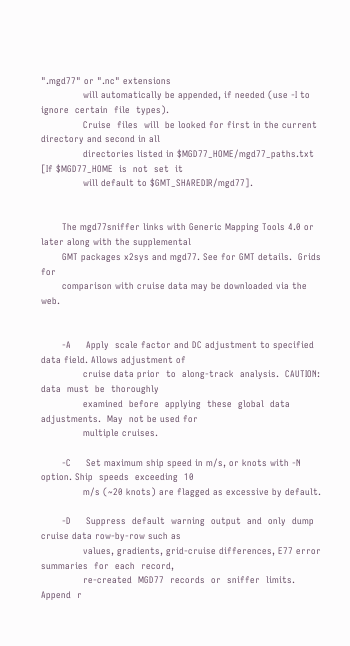".mgd77" or ".nc" extensions
              will automatically be appended, if needed (use -I to ignore  certain  file  types).
              Cruise  files  will  be looked for first in the current directory and second in all
              directories listed in $MGD77_HOME/mgd77_paths.txt [If $MGD77_HOME  is  not  set  it
              will default to $GMT_SHAREDIR/mgd77].


       The mgd77sniffer links with Generic Mapping Tools 4.0 or later along with the supplemental
       GMT packages x2sys and mgd77. See for GMT details.  Grids  for
       comparison with cruise data may be downloaded via the web.


       -A     Apply  scale factor and DC adjustment to specified data field. Allows adjustment of
              cruise data prior  to  along-track  analysis.  CAUTION:  data  must  be  thoroughly
              examined  before  applying  these  global  data  adjustments.  May  not be used for
              multiple cruises.

       -C     Set maximum ship speed in m/s, or knots with -N option. Ship  speeds  exceeding  10
              m/s (~20 knots) are flagged as excessive by default.

       -D     Suppress  default  warning  output  and  only  dump  cruise data row-by-row such as
              values, gradients, grid-cruise differences, E77 error summaries  for  each  record,
              re-created  MGD77  records  or  sniffer  limits.  Append  r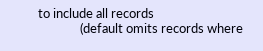to include all records
              (default omits records where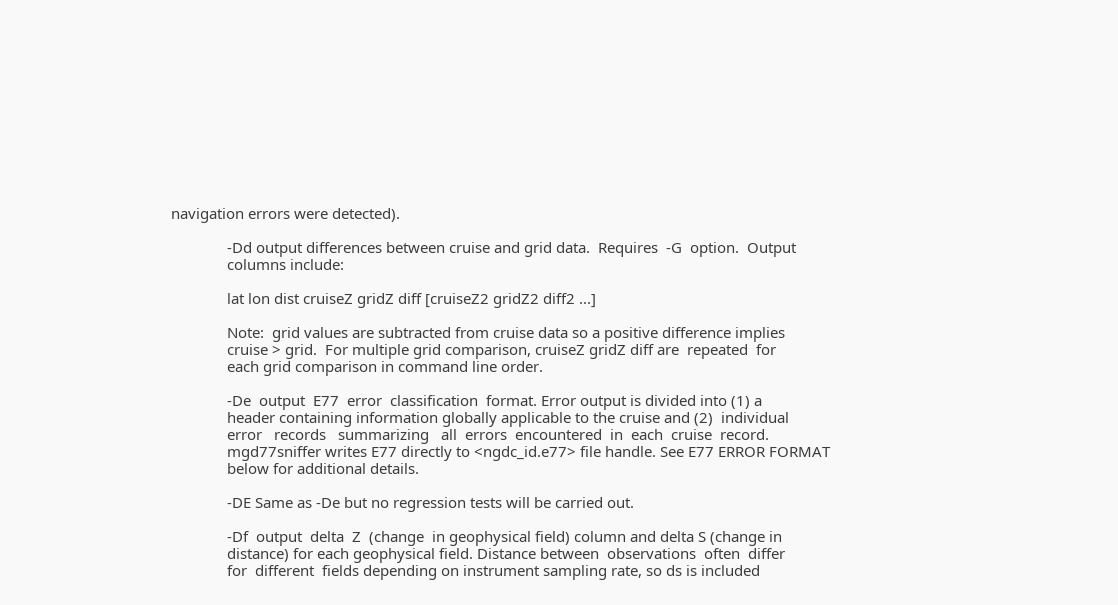navigation errors were detected).

              -Dd output differences between cruise and grid data.  Requires  -G  option.  Output
              columns include:

              lat lon dist cruiseZ gridZ diff [cruiseZ2 gridZ2 diff2 ...]

              Note:  grid values are subtracted from cruise data so a positive difference implies
              cruise > grid.  For multiple grid comparison, cruiseZ gridZ diff are  repeated  for
              each grid comparison in command line order.

              -De  output  E77  error  classification  format. Error output is divided into (1) a
              header containing information globally applicable to the cruise and (2)  individual
              error   records   summarizing   all  errors  encountered  in  each  cruise  record.
              mgd77sniffer writes E77 directly to <ngdc_id.e77> file handle. See E77 ERROR FORMAT
              below for additional details.

              -DE Same as -De but no regression tests will be carried out.

              -Df  output  delta  Z  (change  in geophysical field) column and delta S (change in
              distance) for each geophysical field. Distance between  observations  often  differ
              for  different  fields depending on instrument sampling rate, so ds is included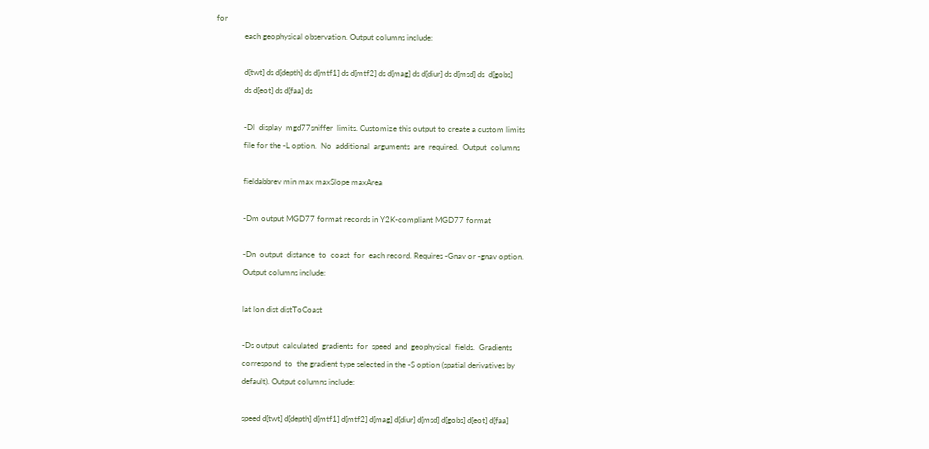for
              each geophysical observation. Output columns include:

              d[twt] ds d[depth] ds d[mtf1] ds d[mtf2] ds d[mag] ds d[diur] ds d[msd] ds  d[gobs]
              ds d[eot] ds d[faa] ds

              -Dl  display  mgd77sniffer  limits. Customize this output to create a custom limits
              file for the -L option.  No  additional  arguments  are  required.  Output  columns

              fieldabbrev min max maxSlope maxArea

              -Dm output MGD77 format records in Y2K-compliant MGD77 format

              -Dn  output  distance  to  coast  for  each record. Requires -Gnav or -gnav option.
              Output columns include:

              lat lon dist distToCoast

              -Ds output  calculated  gradients  for  speed  and  geophysical  fields.  Gradients
              correspond  to  the gradient type selected in the -S option (spatial derivatives by
              default). Output columns include:

              speed d[twt] d[depth] d[mtf1] d[mtf2] d[mag] d[diur] d[msd] d[gobs] d[eot] d[faa]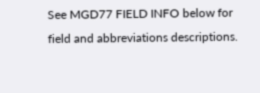See MGD77 FIELD INFO below for field and abbreviations descriptions.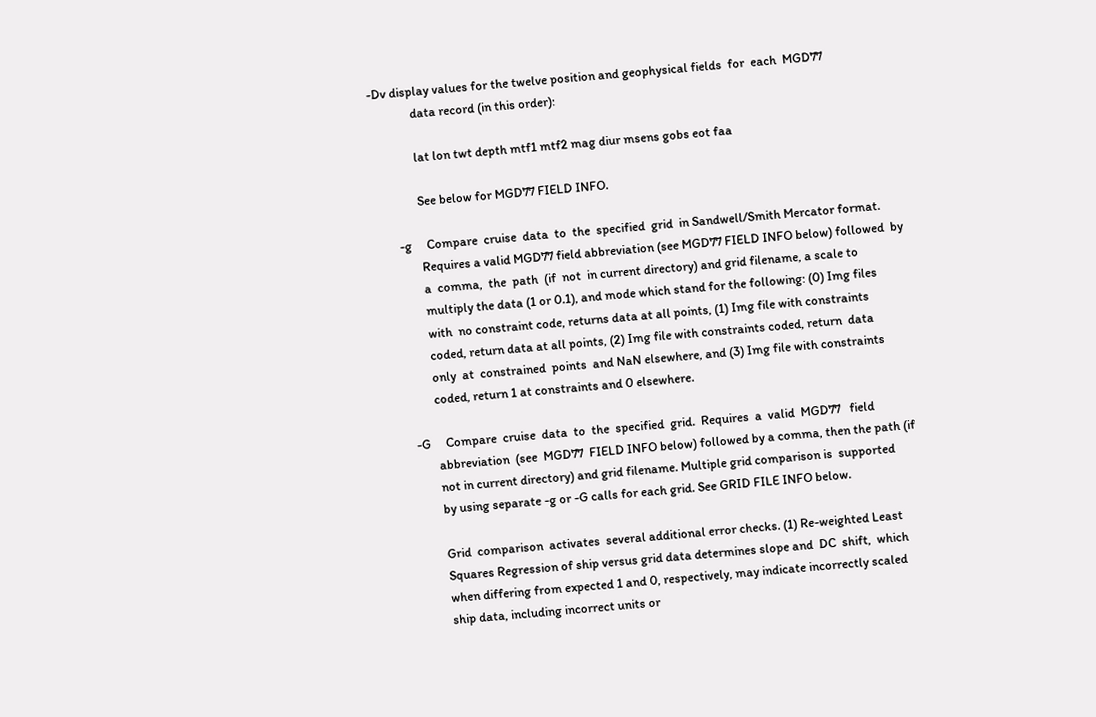-Dv display values for the twelve position and geophysical fields  for  each  MGD77
              data record (in this order):

              lat lon twt depth mtf1 mtf2 mag diur msens gobs eot faa

              See below for MGD77 FIELD INFO.

       -g     Compare  cruise  data  to  the  specified  grid  in Sandwell/Smith Mercator format.
              Requires a valid MGD77 field abbreviation (see MGD77 FIELD INFO below) followed  by
              a  comma,  the  path  (if  not  in current directory) and grid filename, a scale to
              multiply the data (1 or 0.1), and mode which stand for the following: (0) Img files
              with  no constraint code, returns data at all points, (1) Img file with constraints
              coded, return data at all points, (2) Img file with constraints coded, return  data
              only  at  constrained  points  and NaN elsewhere, and (3) Img file with constraints
              coded, return 1 at constraints and 0 elsewhere.

       -G     Compare  cruise  data  to  the  specified  grid.  Requires  a  valid  MGD77   field
              abbreviation  (see  MGD77  FIELD INFO below) followed by a comma, then the path (if
              not in current directory) and grid filename. Multiple grid comparison is  supported
              by using separate -g or -G calls for each grid. See GRID FILE INFO below.

              Grid  comparison  activates  several additional error checks. (1) Re-weighted Least
              Squares Regression of ship versus grid data determines slope and  DC  shift,  which
              when differing from expected 1 and 0, respectively, may indicate incorrectly scaled
              ship data, including incorrect units or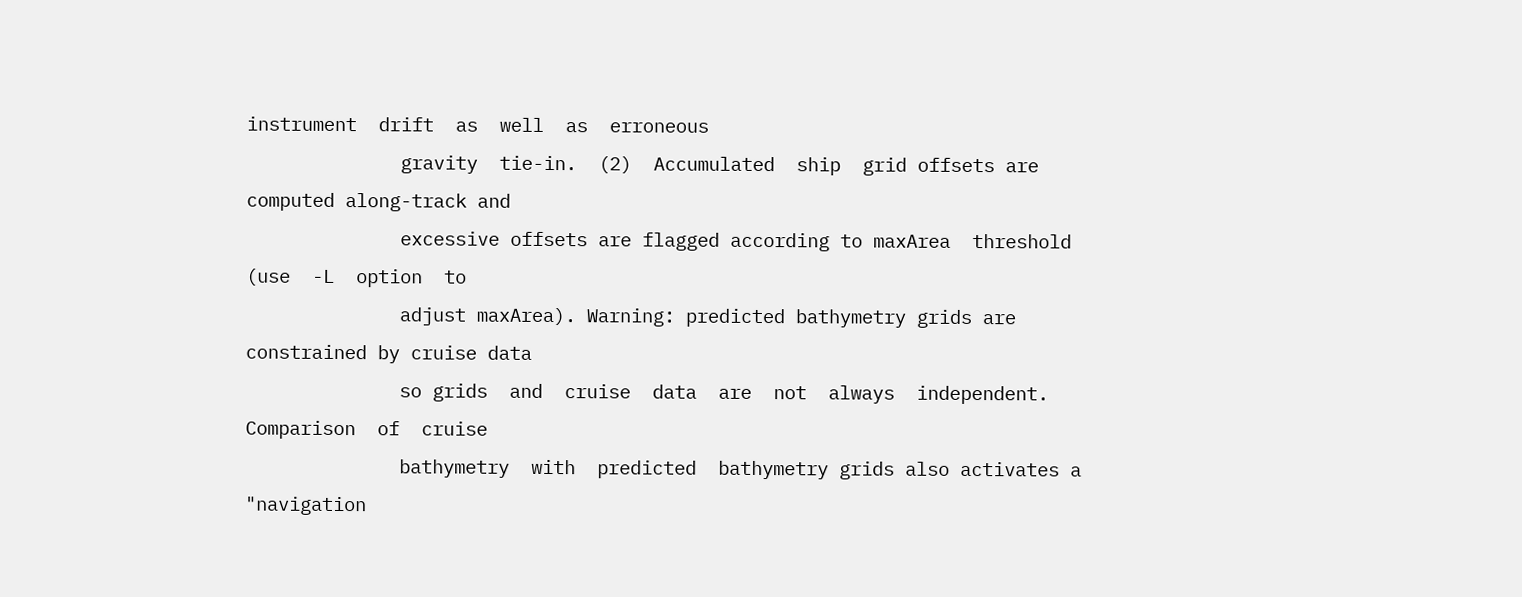instrument  drift  as  well  as  erroneous
              gravity  tie-in.  (2)  Accumulated  ship  grid offsets are computed along-track and
              excessive offsets are flagged according to maxArea  threshold  (use  -L  option  to
              adjust maxArea). Warning: predicted bathymetry grids are constrained by cruise data
              so grids  and  cruise  data  are  not  always  independent.  Comparison  of  cruise
              bathymetry  with  predicted  bathymetry grids also activates a "navigation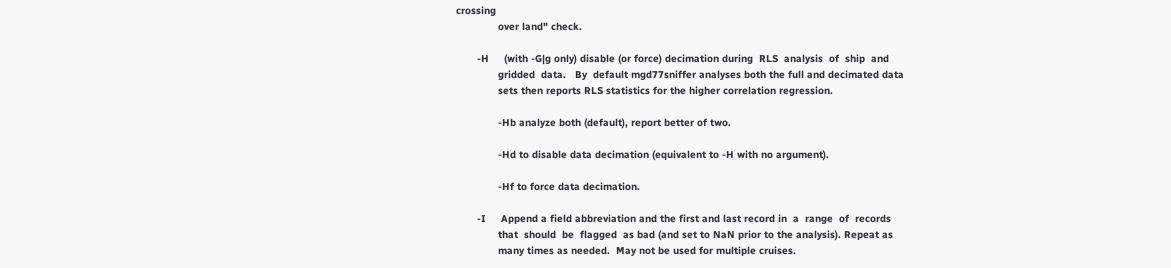crossing
              over land" check.

       -H     (with -G|g only) disable (or force) decimation during  RLS  analysis  of  ship  and
              gridded  data.   By  default mgd77sniffer analyses both the full and decimated data
              sets then reports RLS statistics for the higher correlation regression.

              -Hb analyze both (default), report better of two.

              -Hd to disable data decimation (equivalent to -H with no argument).

              -Hf to force data decimation.

       -I     Append a field abbreviation and the first and last record in  a  range  of  records
              that  should  be  flagged  as bad (and set to NaN prior to the analysis). Repeat as
              many times as needed.  May not be used for multiple cruises.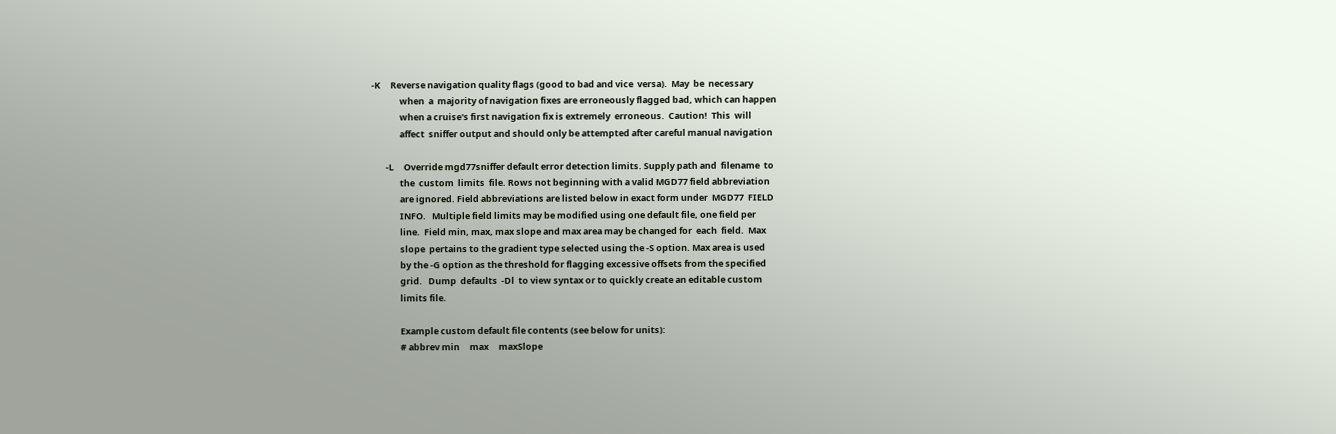-K     Reverse navigation quality flags (good to bad and vice  versa).  May  be  necessary
              when  a  majority of navigation fixes are erroneously flagged bad, which can happen
              when a cruise's first navigation fix is extremely  erroneous.  Caution!  This  will
              affect  sniffer output and should only be attempted after careful manual navigation

       -L     Override mgd77sniffer default error detection limits. Supply path and  filename  to
              the  custom  limits  file. Rows not beginning with a valid MGD77 field abbreviation
              are ignored. Field abbreviations are listed below in exact form under  MGD77  FIELD
              INFO.   Multiple field limits may be modified using one default file, one field per
              line.  Field min, max, max slope and max area may be changed for  each  field.  Max
              slope  pertains to the gradient type selected using the -S option. Max area is used
              by the -G option as the threshold for flagging excessive offsets from the specified
              grid.   Dump  defaults  -Dl  to view syntax or to quickly create an editable custom
              limits file.

              Example custom default file contents (see below for units):
              # abbrev min     max     maxSlope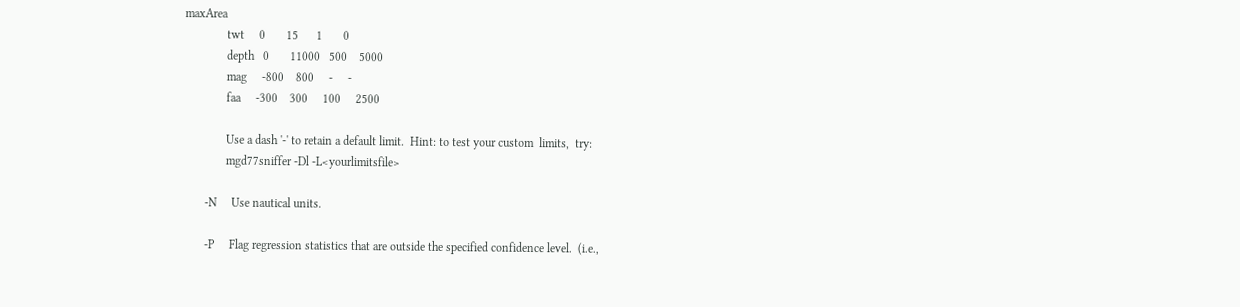maxArea
              twt     0       15      1       0
              depth   0       11000   500    5000
              mag     -800    800     -     -
              faa     -300    300     100     2500

              Use a dash '-' to retain a default limit.  Hint: to test your custom  limits,  try:
              mgd77sniffer -Dl -L<yourlimitsfile>

       -N     Use nautical units.

       -P     Flag regression statistics that are outside the specified confidence level.  (i.e.,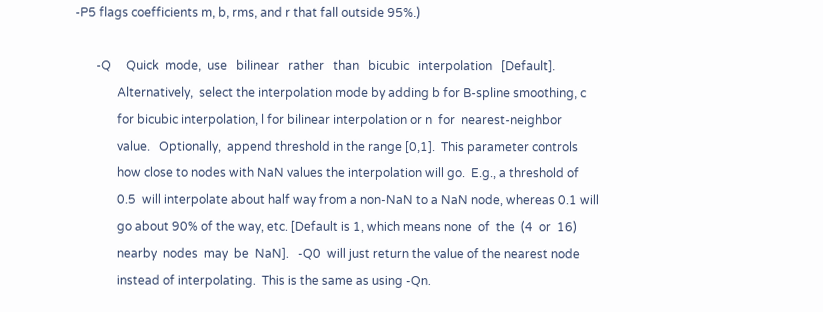-P5 flags coefficients m, b, rms, and r that fall outside 95%.)

       -Q     Quick  mode,  use   bilinear   rather   than   bicubic   interpolation   [Default].
              Alternatively,  select the interpolation mode by adding b for B-spline smoothing, c
              for bicubic interpolation, l for bilinear interpolation or n  for  nearest-neighbor
              value.   Optionally,  append threshold in the range [0,1].  This parameter controls
              how close to nodes with NaN values the interpolation will go.  E.g., a threshold of
              0.5  will interpolate about half way from a non-NaN to a NaN node, whereas 0.1 will
              go about 90% of the way, etc. [Default is 1, which means none  of  the  (4  or  16)
              nearby  nodes  may  be  NaN].   -Q0  will just return the value of the nearest node
              instead of interpolating.  This is the same as using -Qn.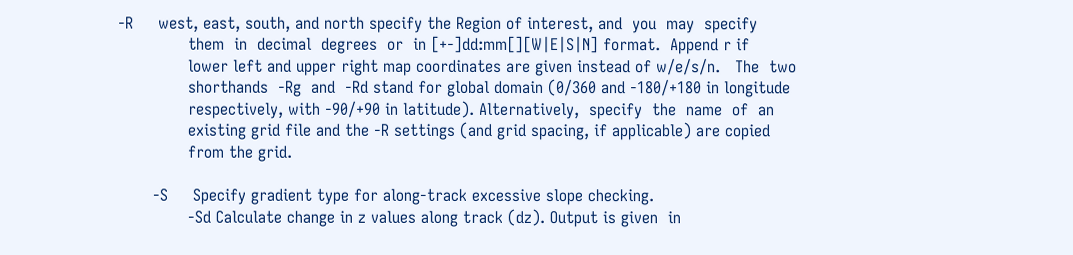-R     west, east, south, and north specify the Region of interest, and  you  may  specify
              them  in  decimal  degrees  or  in [+-]dd:mm[][W|E|S|N] format.  Append r if
              lower left and upper right map coordinates are given instead of w/e/s/n.   The  two
              shorthands  -Rg  and  -Rd stand for global domain (0/360 and -180/+180 in longitude
              respectively, with -90/+90 in latitude). Alternatively,  specify  the  name  of  an
              existing grid file and the -R settings (and grid spacing, if applicable) are copied
              from the grid.

       -S     Specify gradient type for along-track excessive slope checking.
              -Sd Calculate change in z values along track (dz). Output is given  in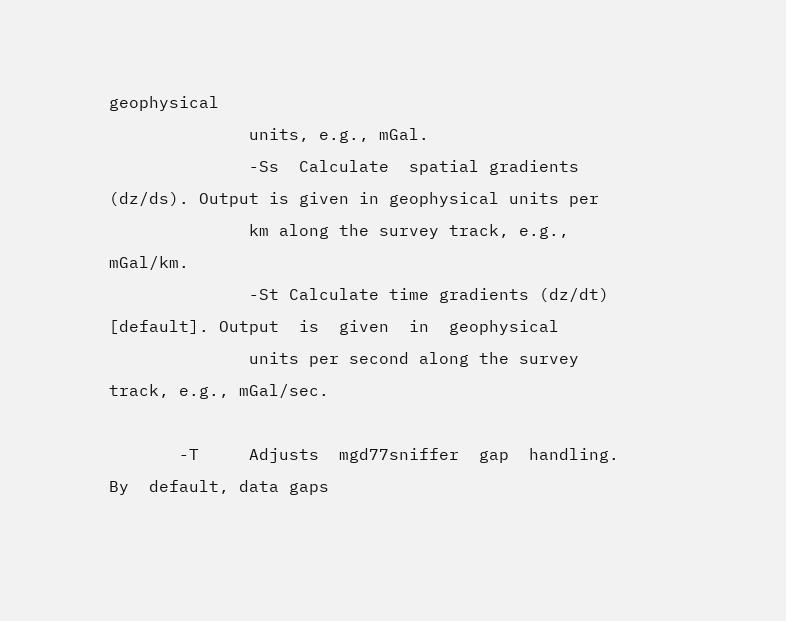geophysical
              units, e.g., mGal.
              -Ss  Calculate  spatial gradients (dz/ds). Output is given in geophysical units per
              km along the survey track, e.g., mGal/km.
              -St Calculate time gradients (dz/dt)  [default]. Output  is  given  in  geophysical
              units per second along the survey track, e.g., mGal/sec.

       -T     Adjusts  mgd77sniffer  gap  handling.  By  default, data gaps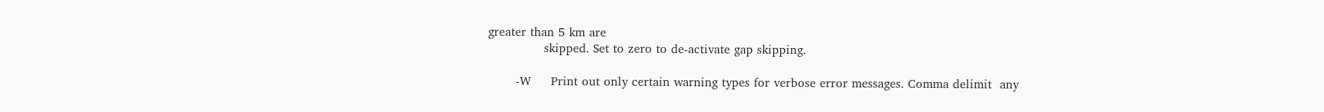greater than 5 km are
              skipped. Set to zero to de-activate gap skipping.

       -W     Print out only certain warning types for verbose error messages. Comma delimit  any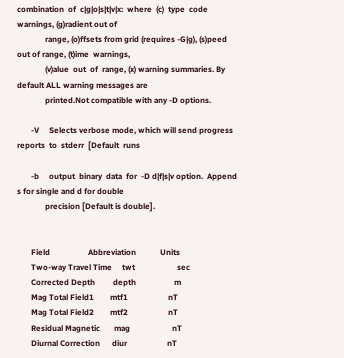combination  of  c|g|o|s|t|v|x:  where  (c)  type  code warnings, (g)radient out of
              range, (o)ffsets from grid (requires -G|g), (s)peed out of range, (t)ime  warnings,
              (v)alue  out  of  range, (x) warning summaries. By default ALL warning messages are
              printed.Not compatible with any -D options.

       -V     Selects verbose mode, which will send progress  reports  to  stderr  [Default  runs

       -b     output  binary  data  for  -D d|f|s|v option.  Append s for single and d for double
              precision [Default is double].


       Field                   Abbreviation            Units
       Two-way Travel Time     twt                     sec
       Corrected Depth         depth                   m
       Mag Total Field1        mtf1                    nT
       Mag Total Field2        mtf2                    nT
       Residual Magnetic       mag                     nT
       Diurnal Correction      diur                    nT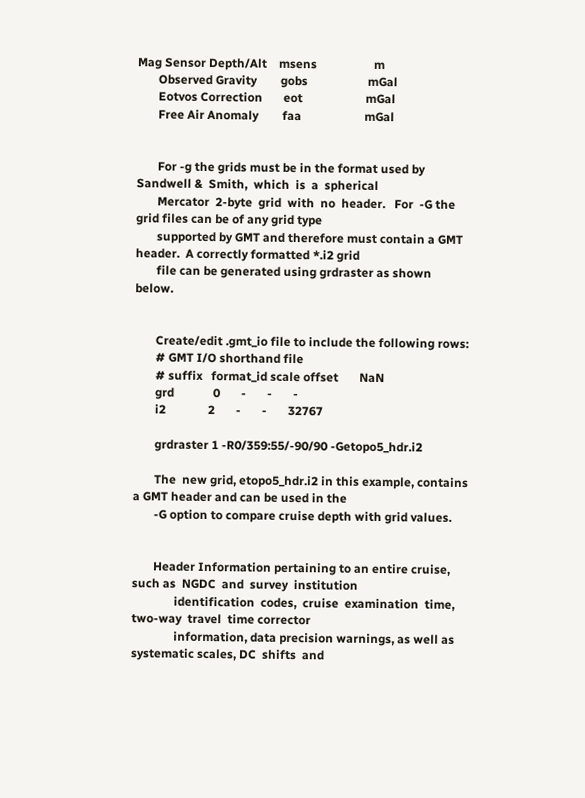Mag Sensor Depth/Alt    msens                   m
       Observed Gravity        gobs                    mGal
       Eotvos Correction       eot                     mGal
       Free Air Anomaly        faa                     mGal


       For -g the grids must be in the format used by Sandwell &  Smith,  which  is  a  spherical
       Mercator  2-byte  grid  with  no  header.   For  -G the grid files can be of any grid type
       supported by GMT and therefore must contain a GMT header.  A correctly formatted *.i2 grid
       file can be generated using grdraster as shown below.


       Create/edit .gmt_io file to include the following rows:
       # GMT I/O shorthand file
       # suffix   format_id scale offset       NaN
       grd             0       -       -       -
       i2              2       -       -       32767

       grdraster 1 -R0/359:55/-90/90 -Getopo5_hdr.i2

       The  new grid, etopo5_hdr.i2 in this example, contains a GMT header and can be used in the
       -G option to compare cruise depth with grid values.


       Header Information pertaining to an entire cruise, such as  NGDC  and  survey  institution
              identification  codes,  cruise  examination  time,  two-way  travel  time corrector
              information, data precision warnings, as well as systematic scales, DC  shifts  and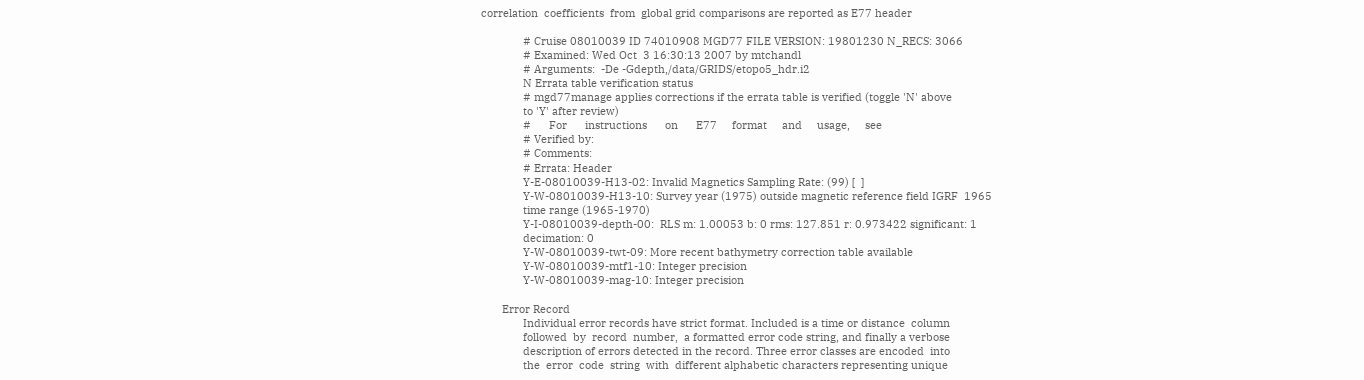correlation  coefficients  from  global grid comparisons are reported as E77 header

              # Cruise 08010039 ID 74010908 MGD77 FILE VERSION: 19801230 N_RECS: 3066
              # Examined: Wed Oct  3 16:30:13 2007 by mtchandl
              # Arguments:  -De -Gdepth,/data/GRIDS/etopo5_hdr.i2
              N Errata table verification status
              # mgd77manage applies corrections if the errata table is verified (toggle 'N' above
              to 'Y' after review)
              #      For      instructions      on      E77     format     and     usage,     see
              # Verified by:
              # Comments:
              # Errata: Header
              Y-E-08010039-H13-02: Invalid Magnetics Sampling Rate: (99) [  ]
              Y-W-08010039-H13-10: Survey year (1975) outside magnetic reference field IGRF  1965
              time range (1965-1970)
              Y-I-08010039-depth-00:  RLS m: 1.00053 b: 0 rms: 127.851 r: 0.973422 significant: 1
              decimation: 0
              Y-W-08010039-twt-09: More recent bathymetry correction table available
              Y-W-08010039-mtf1-10: Integer precision
              Y-W-08010039-mag-10: Integer precision

       Error Record
              Individual error records have strict format. Included is a time or distance  column
              followed  by  record  number,  a formatted error code string, and finally a verbose
              description of errors detected in the record. Three error classes are encoded  into
              the  error  code  string  with  different alphabetic characters representing unique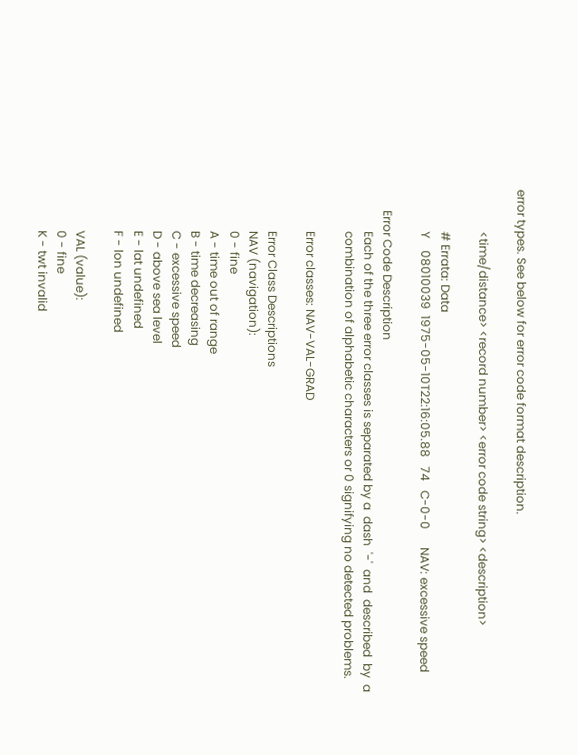error types. See below for error code format description.

              <time/distance> <record number> <error code string> <description>

              # Errata: Data
              Y    08010039  1975-05-10T22:16:05.88   74   C-0-0      NAV: excessive speed

       Error Code Description
              Each of the three error classes is separated by a  dash  '-'  and  described  by  a
              combination of alphabetic characters or 0 signifying no detected problems.

              Error classes: NAV-VAL-GRAD

              Error Class Descriptions
              NAV (navigation):
              0 - fine
              A - time out of range
              B - time decreasing
              C - excessive speed
              D - above sea level
              E - lat undefined
              F - lon undefined

              VAL (value):
              0 - fine
              K - twt invalid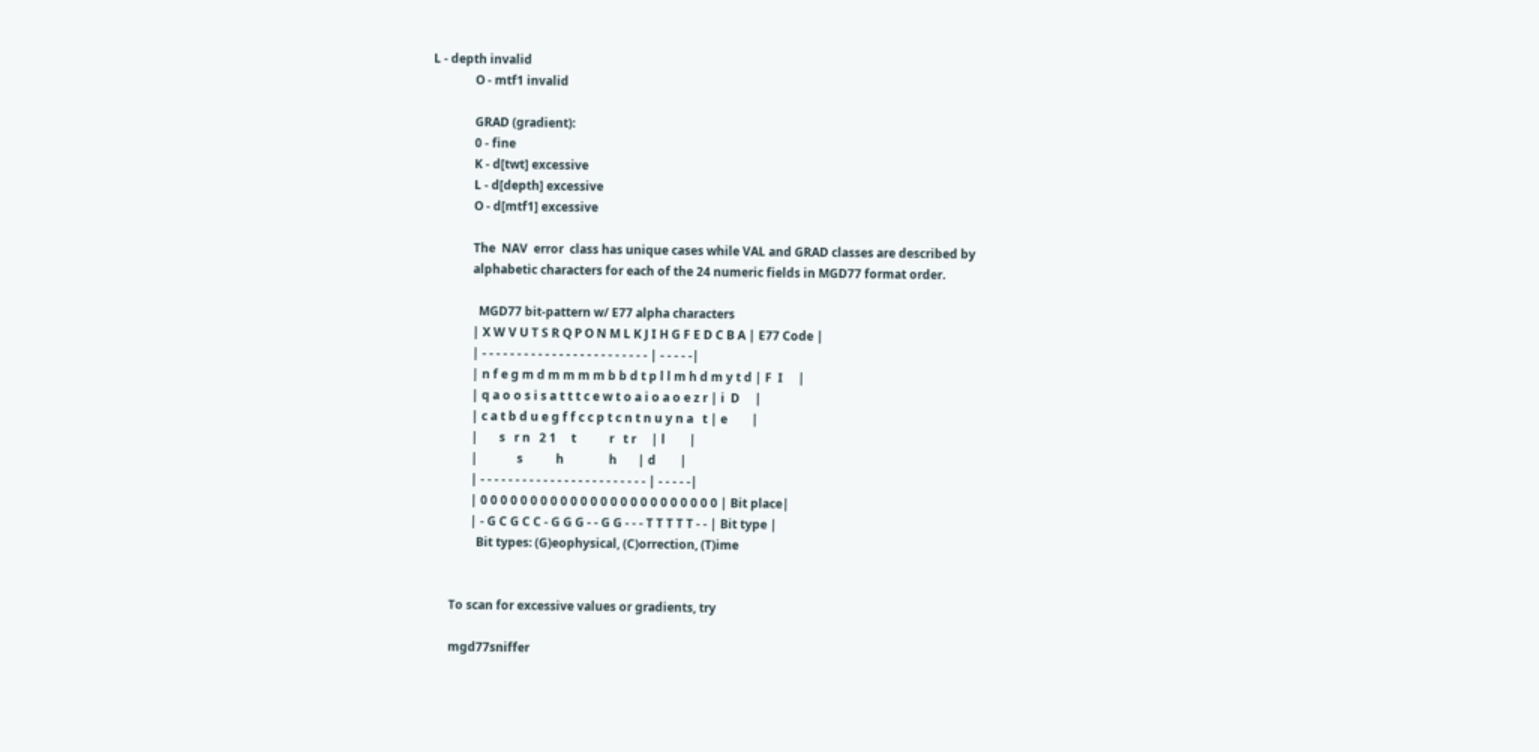L - depth invalid
              O - mtf1 invalid

              GRAD (gradient):
              0 - fine
              K - d[twt] excessive
              L - d[depth] excessive
              O - d[mtf1] excessive

              The  NAV  error  class has unique cases while VAL and GRAD classes are described by
              alphabetic characters for each of the 24 numeric fields in MGD77 format order.

                MGD77 bit-pattern w/ E77 alpha characters
              | X W V U T S R Q P O N M L K J I H G F E D C B A | E77 Code |
              | - - - - - - - - - - - - - - - - - - - - - - - - | - - - - -|
              | n f e g m d m m m m b b d t p l l m h d m y t d | F  I     |
              | q a o o s i s a t t t c e w t o a i o a o e z r | i  D     |
              | c a t b d u e g f f c c p t c n t n u y n a   t | e        |
              |       s   r n   2 1     t           r   t r     | l        |
              |             s           h               h       | d        |
              | - - - - - - - - - - - - - - - - - - - - - - - - | - - - - -|
              | 0 0 0 0 0 0 0 0 0 0 0 0 0 0 0 0 0 0 0 0 0 0 0 0 | Bit place|
              | - G C G C C - G G G - - G G - - - T T T T T - - | Bit type |
                Bit types: (G)eophysical, (C)orrection, (T)ime


       To scan for excessive values or gradients, try

       mgd77sniffer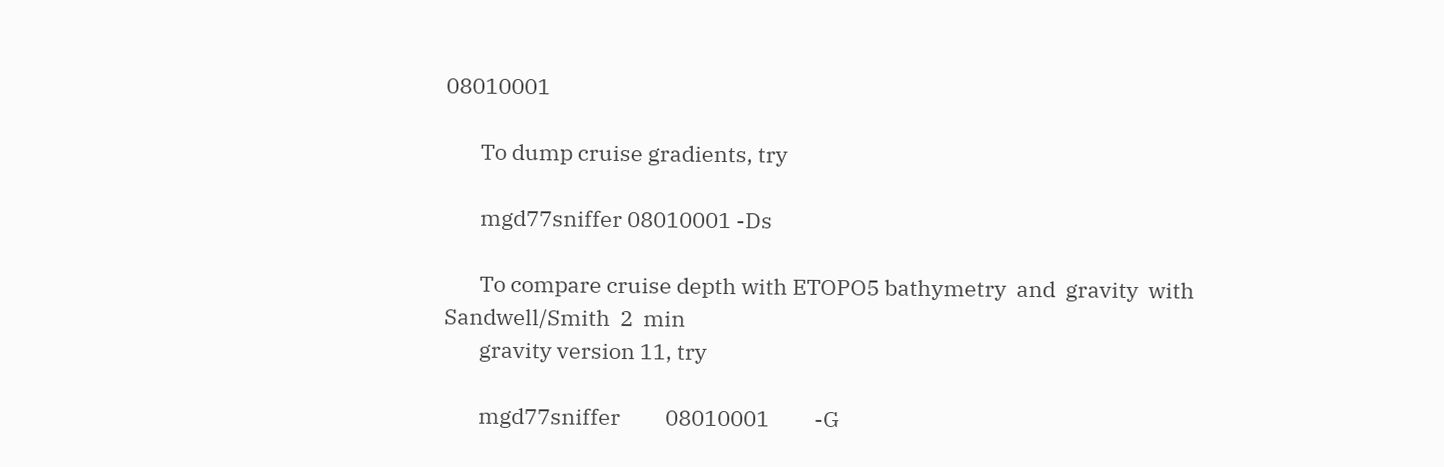08010001

       To dump cruise gradients, try

       mgd77sniffer 08010001 -Ds

       To compare cruise depth with ETOPO5 bathymetry  and  gravity  with  Sandwell/Smith  2  min
       gravity version 11, try

       mgd77sniffer         08010001         -G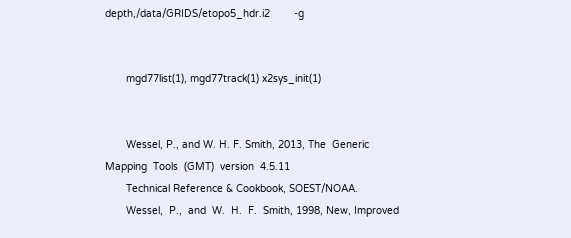depth,/data/GRIDS/etopo5_hdr.i2        -g


       mgd77list(1), mgd77track(1) x2sys_init(1)


       Wessel, P., and W. H. F. Smith, 2013, The  Generic  Mapping  Tools  (GMT)  version  4.5.11
       Technical Reference & Cookbook, SOEST/NOAA.
       Wessel,  P.,  and  W.  H.  F.  Smith, 1998, New, Improved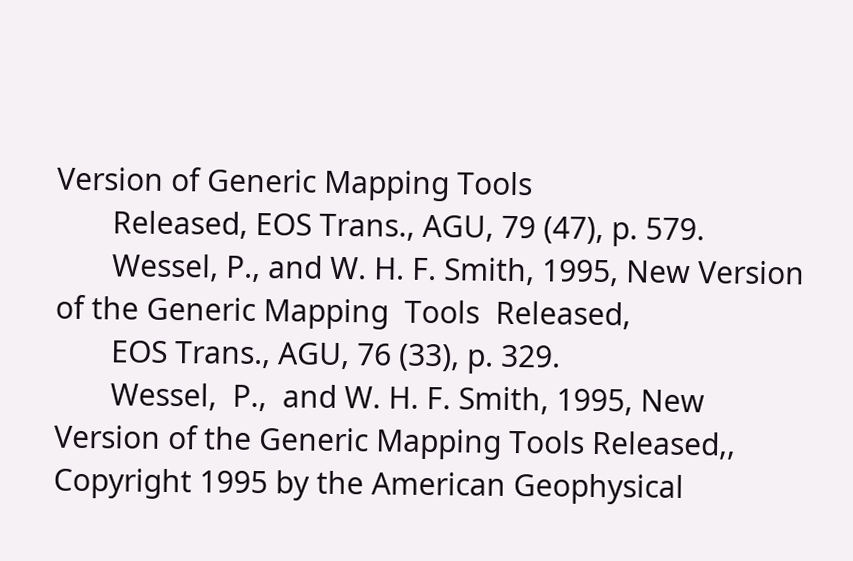Version of Generic Mapping Tools
       Released, EOS Trans., AGU, 79 (47), p. 579.
       Wessel, P., and W. H. F. Smith, 1995, New Version of the Generic Mapping  Tools  Released,
       EOS Trans., AGU, 76 (33), p. 329.
       Wessel,  P.,  and W. H. F. Smith, 1995, New Version of the Generic Mapping Tools Released,, Copyright 1995 by the American Geophysical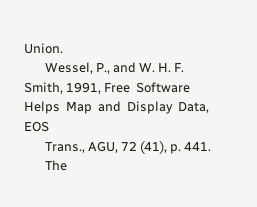Union.
       Wessel, P., and W. H. F. Smith, 1991, Free  Software  Helps  Map  and  Display  Data,  EOS
       Trans., AGU, 72 (41), p. 441.
       The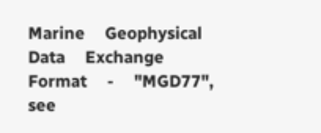Marine     Geophysical     Data     Exchange     Format     -     "MGD77",     see